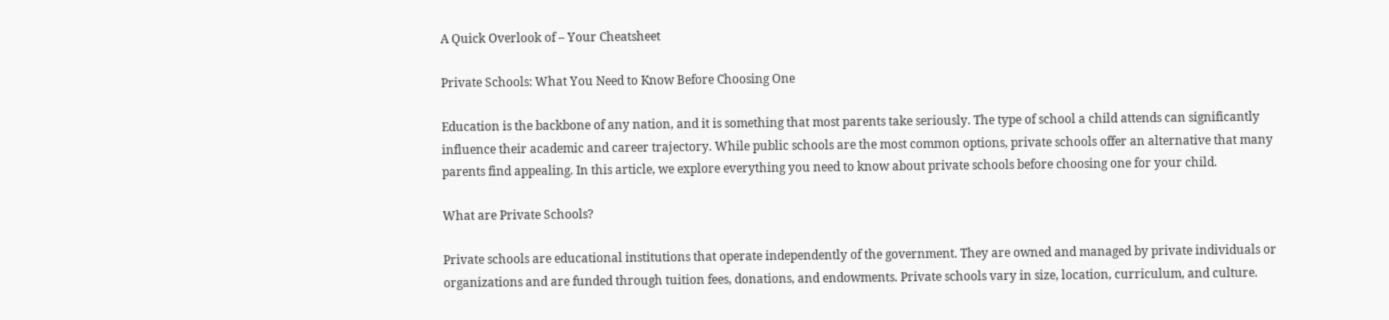A Quick Overlook of – Your Cheatsheet

Private Schools: What You Need to Know Before Choosing One

Education is the backbone of any nation, and it is something that most parents take seriously. The type of school a child attends can significantly influence their academic and career trajectory. While public schools are the most common options, private schools offer an alternative that many parents find appealing. In this article, we explore everything you need to know about private schools before choosing one for your child.

What are Private Schools?

Private schools are educational institutions that operate independently of the government. They are owned and managed by private individuals or organizations and are funded through tuition fees, donations, and endowments. Private schools vary in size, location, curriculum, and culture.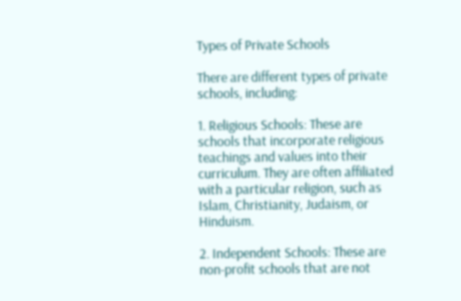Types of Private Schools

There are different types of private schools, including:

1. Religious Schools: These are schools that incorporate religious teachings and values into their curriculum. They are often affiliated with a particular religion, such as Islam, Christianity, Judaism, or Hinduism.

2. Independent Schools: These are non-profit schools that are not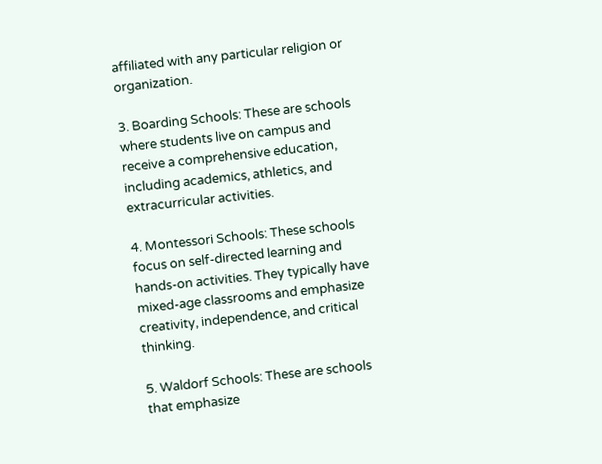affiliated with any particular religion or organization.

3. Boarding Schools: These are schools where students live on campus and receive a comprehensive education, including academics, athletics, and extracurricular activities.

4. Montessori Schools: These schools focus on self-directed learning and hands-on activities. They typically have mixed-age classrooms and emphasize creativity, independence, and critical thinking.

5. Waldorf Schools: These are schools that emphasize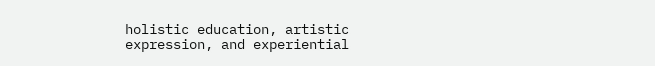holistic education, artistic expression, and experiential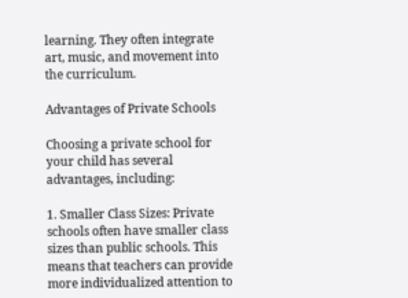learning. They often integrate art, music, and movement into the curriculum.

Advantages of Private Schools

Choosing a private school for your child has several advantages, including:

1. Smaller Class Sizes: Private schools often have smaller class sizes than public schools. This means that teachers can provide more individualized attention to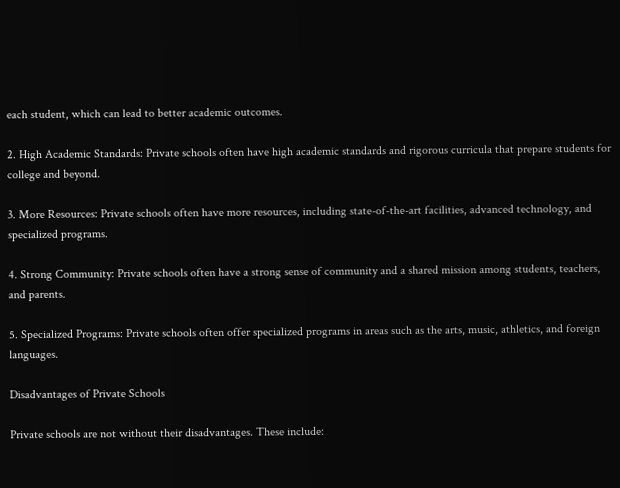each student, which can lead to better academic outcomes.

2. High Academic Standards: Private schools often have high academic standards and rigorous curricula that prepare students for college and beyond.

3. More Resources: Private schools often have more resources, including state-of-the-art facilities, advanced technology, and specialized programs.

4. Strong Community: Private schools often have a strong sense of community and a shared mission among students, teachers, and parents.

5. Specialized Programs: Private schools often offer specialized programs in areas such as the arts, music, athletics, and foreign languages.

Disadvantages of Private Schools

Private schools are not without their disadvantages. These include: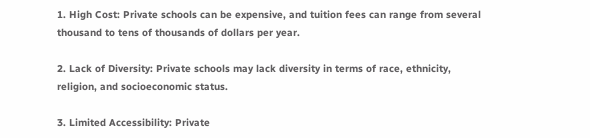1. High Cost: Private schools can be expensive, and tuition fees can range from several thousand to tens of thousands of dollars per year.

2. Lack of Diversity: Private schools may lack diversity in terms of race, ethnicity, religion, and socioeconomic status.

3. Limited Accessibility: Private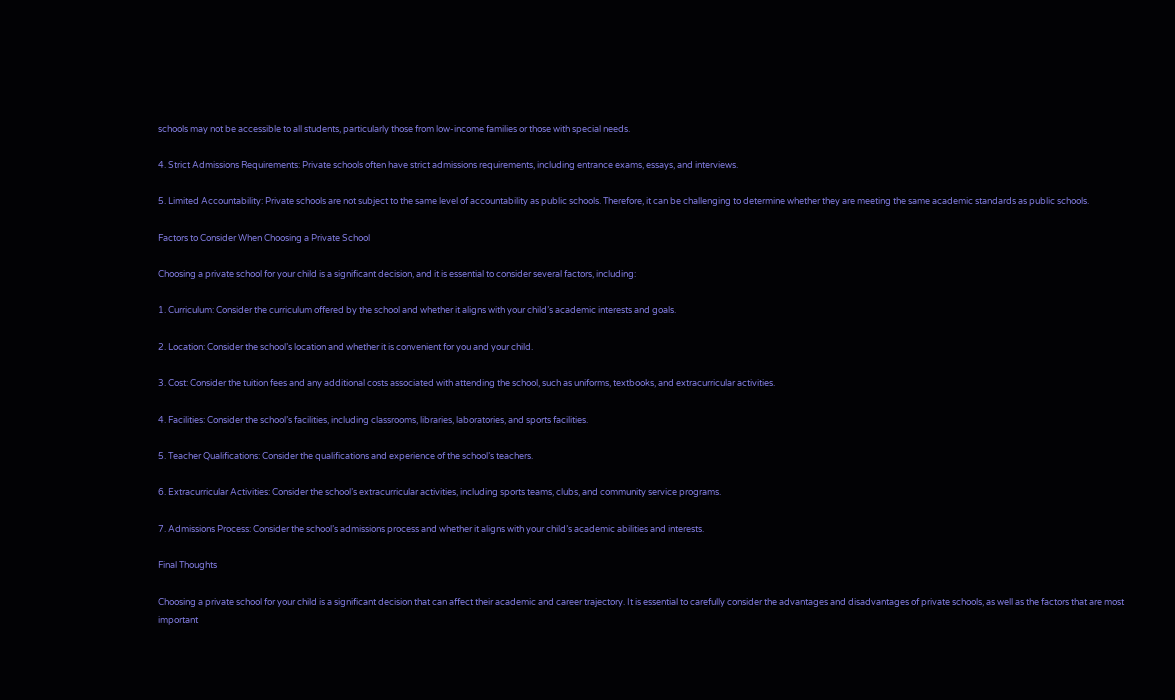schools may not be accessible to all students, particularly those from low-income families or those with special needs.

4. Strict Admissions Requirements: Private schools often have strict admissions requirements, including entrance exams, essays, and interviews.

5. Limited Accountability: Private schools are not subject to the same level of accountability as public schools. Therefore, it can be challenging to determine whether they are meeting the same academic standards as public schools.

Factors to Consider When Choosing a Private School

Choosing a private school for your child is a significant decision, and it is essential to consider several factors, including:

1. Curriculum: Consider the curriculum offered by the school and whether it aligns with your child’s academic interests and goals.

2. Location: Consider the school’s location and whether it is convenient for you and your child.

3. Cost: Consider the tuition fees and any additional costs associated with attending the school, such as uniforms, textbooks, and extracurricular activities.

4. Facilities: Consider the school’s facilities, including classrooms, libraries, laboratories, and sports facilities.

5. Teacher Qualifications: Consider the qualifications and experience of the school’s teachers.

6. Extracurricular Activities: Consider the school’s extracurricular activities, including sports teams, clubs, and community service programs.

7. Admissions Process: Consider the school’s admissions process and whether it aligns with your child’s academic abilities and interests.

Final Thoughts

Choosing a private school for your child is a significant decision that can affect their academic and career trajectory. It is essential to carefully consider the advantages and disadvantages of private schools, as well as the factors that are most important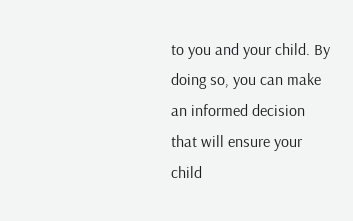to you and your child. By doing so, you can make an informed decision that will ensure your child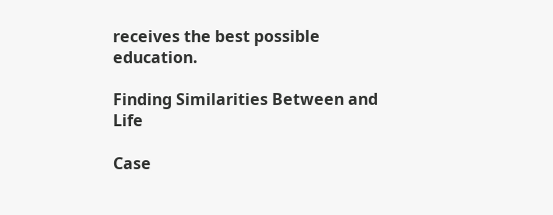receives the best possible education.

Finding Similarities Between and Life

Case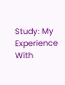Study: My Experience With